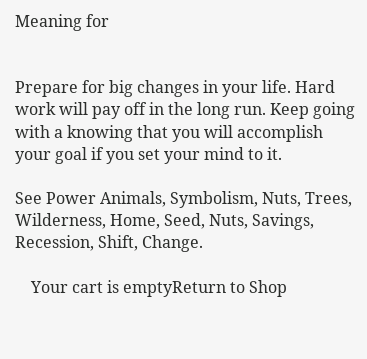Meaning for


Prepare for big changes in your life. Hard work will pay off in the long run. Keep going with a knowing that you will accomplish your goal if you set your mind to it.

See Power Animals, Symbolism, Nuts, Trees, Wilderness, Home, Seed, Nuts, Savings, Recession, Shift, Change.

    Your cart is emptyReturn to Shop